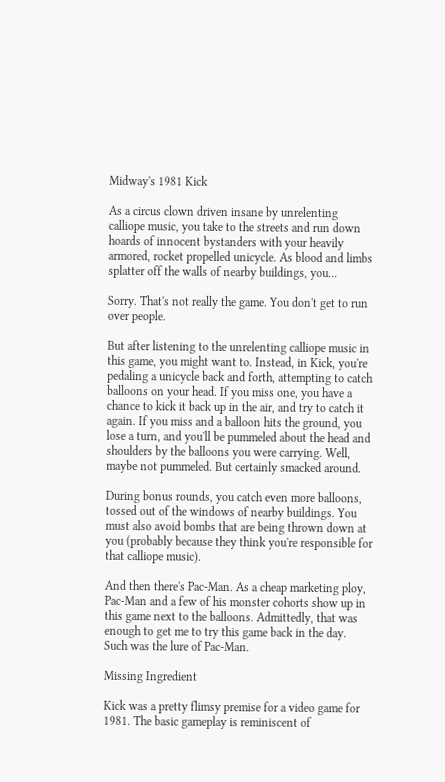Midway's 1981 Kick

As a circus clown driven insane by unrelenting calliope music, you take to the streets and run down hoards of innocent bystanders with your heavily armored, rocket propelled unicycle. As blood and limbs splatter off the walls of nearby buildings, you...

Sorry. That's not really the game. You don't get to run over people.

But after listening to the unrelenting calliope music in this game, you might want to. Instead, in Kick, you're pedaling a unicycle back and forth, attempting to catch balloons on your head. If you miss one, you have a chance to kick it back up in the air, and try to catch it again. If you miss and a balloon hits the ground, you lose a turn, and you'll be pummeled about the head and shoulders by the balloons you were carrying. Well, maybe not pummeled. But certainly smacked around.

During bonus rounds, you catch even more balloons, tossed out of the windows of nearby buildings. You must also avoid bombs that are being thrown down at you (probably because they think you're responsible for that calliope music).

And then there's Pac-Man. As a cheap marketing ploy, Pac-Man and a few of his monster cohorts show up in this game next to the balloons. Admittedly, that was enough to get me to try this game back in the day. Such was the lure of Pac-Man.

Missing Ingredient

Kick was a pretty flimsy premise for a video game for 1981. The basic gameplay is reminiscent of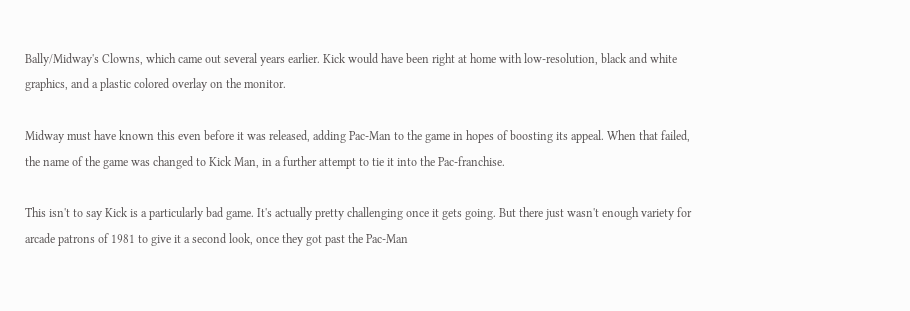Bally/Midway's Clowns, which came out several years earlier. Kick would have been right at home with low-resolution, black and white graphics, and a plastic colored overlay on the monitor.

Midway must have known this even before it was released, adding Pac-Man to the game in hopes of boosting its appeal. When that failed, the name of the game was changed to Kick Man, in a further attempt to tie it into the Pac-franchise.

This isn't to say Kick is a particularly bad game. It's actually pretty challenging once it gets going. But there just wasn't enough variety for arcade patrons of 1981 to give it a second look, once they got past the Pac-Man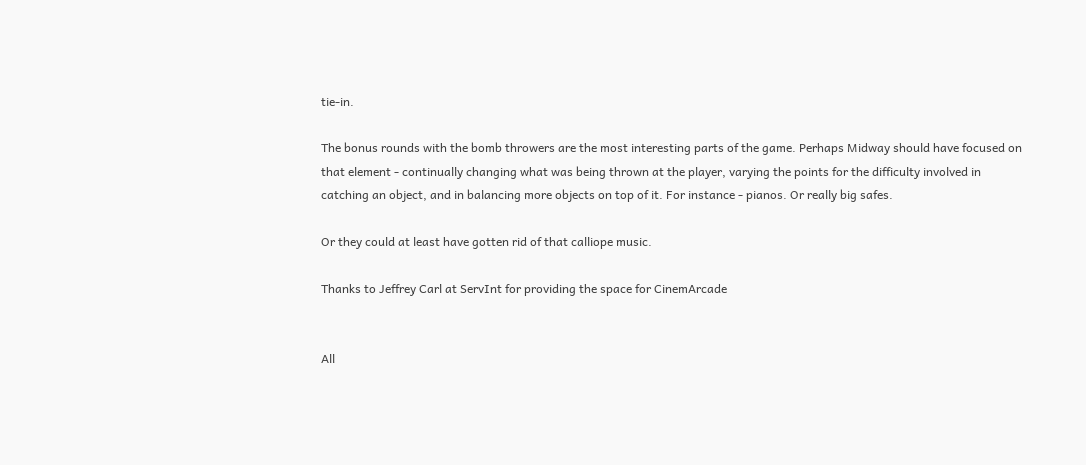tie-in.

The bonus rounds with the bomb throwers are the most interesting parts of the game. Perhaps Midway should have focused on that element - continually changing what was being thrown at the player, varying the points for the difficulty involved in catching an object, and in balancing more objects on top of it. For instance - pianos. Or really big safes.

Or they could at least have gotten rid of that calliope music.

Thanks to Jeffrey Carl at ServInt for providing the space for CinemArcade


All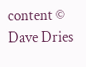content © Dave Dries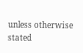unless otherwise stated